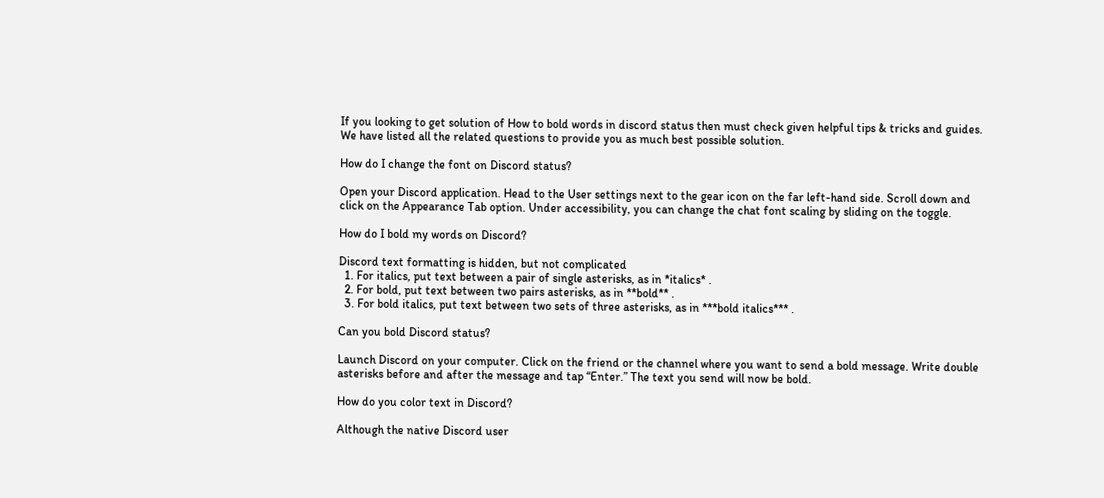If you looking to get solution of How to bold words in discord status then must check given helpful tips & tricks and guides. We have listed all the related questions to provide you as much best possible solution.

How do I change the font on Discord status?

Open your Discord application. Head to the User settings next to the gear icon on the far left-hand side. Scroll down and click on the Appearance Tab option. Under accessibility, you can change the chat font scaling by sliding on the toggle.

How do I bold my words on Discord?

Discord text formatting is hidden, but not complicated
  1. For italics, put text between a pair of single asterisks, as in *italics* .
  2. For bold, put text between two pairs asterisks, as in **bold** .
  3. For bold italics, put text between two sets of three asterisks, as in ***bold italics*** .

Can you bold Discord status?

Launch Discord on your computer. Click on the friend or the channel where you want to send a bold message. Write double asterisks before and after the message and tap “Enter.” The text you send will now be bold.

How do you color text in Discord?

Although the native Discord user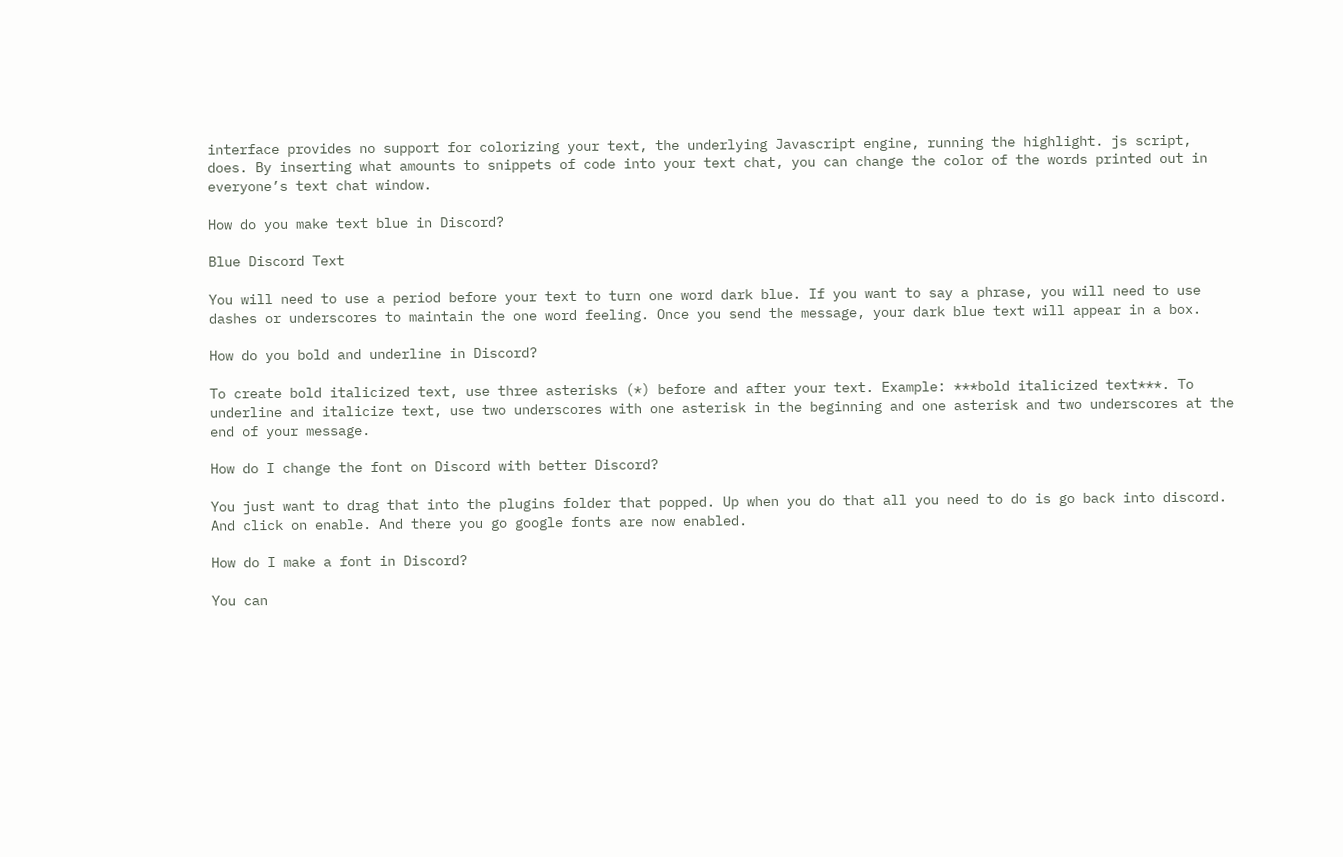interface provides no support for colorizing your text, the underlying Javascript engine, running the highlight. js script, does. By inserting what amounts to snippets of code into your text chat, you can change the color of the words printed out in everyone’s text chat window.

How do you make text blue in Discord?

Blue Discord Text

You will need to use a period before your text to turn one word dark blue. If you want to say a phrase, you will need to use dashes or underscores to maintain the one word feeling. Once you send the message, your dark blue text will appear in a box.

How do you bold and underline in Discord?

To create bold italicized text, use three asterisks (*) before and after your text. Example: ***bold italicized text***. To underline and italicize text, use two underscores with one asterisk in the beginning and one asterisk and two underscores at the end of your message.

How do I change the font on Discord with better Discord?

You just want to drag that into the plugins folder that popped. Up when you do that all you need to do is go back into discord. And click on enable. And there you go google fonts are now enabled.

How do I make a font in Discord?

You can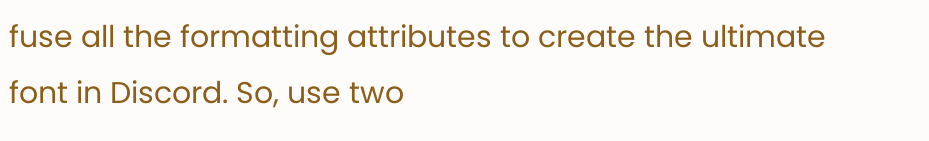fuse all the formatting attributes to create the ultimate font in Discord. So, use two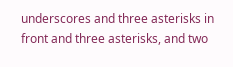underscores and three asterisks in front and three asterisks, and two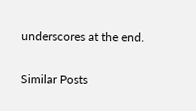underscores at the end.

Similar Posts